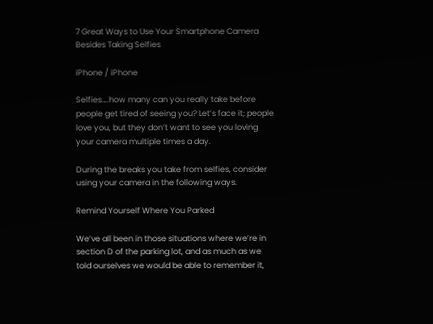7 Great Ways to Use Your Smartphone Camera Besides Taking Selfies

iPhone / iPhone

Selfies….how many can you really take before people get tired of seeing you? Let’s face it; people love you, but they don’t want to see you loving your camera multiple times a day.

During the breaks you take from selfies, consider using your camera in the following ways.

Remind Yourself Where You Parked

We’ve all been in those situations where we’re in section D of the parking lot, and as much as we told ourselves we would be able to remember it,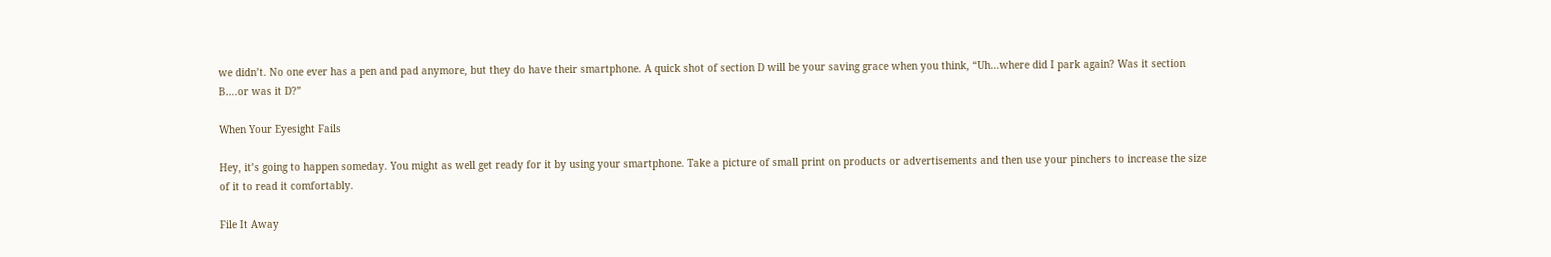we didn’t. No one ever has a pen and pad anymore, but they do have their smartphone. A quick shot of section D will be your saving grace when you think, “Uh…where did I park again? Was it section B….or was it D?”

When Your Eyesight Fails

Hey, it’s going to happen someday. You might as well get ready for it by using your smartphone. Take a picture of small print on products or advertisements and then use your pinchers to increase the size of it to read it comfortably.

File It Away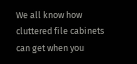We all know how cluttered file cabinets can get when you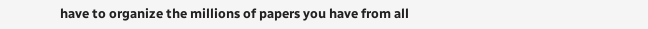have to organize the millions of papers you have from all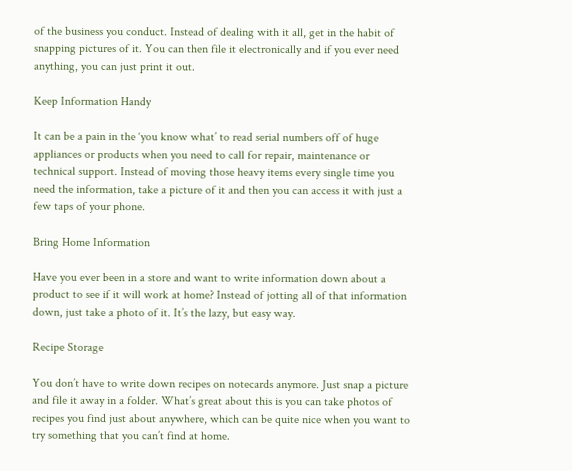of the business you conduct. Instead of dealing with it all, get in the habit of snapping pictures of it. You can then file it electronically and if you ever need anything, you can just print it out.

Keep Information Handy

It can be a pain in the ‘you know what’ to read serial numbers off of huge appliances or products when you need to call for repair, maintenance or technical support. Instead of moving those heavy items every single time you need the information, take a picture of it and then you can access it with just a few taps of your phone.

Bring Home Information

Have you ever been in a store and want to write information down about a product to see if it will work at home? Instead of jotting all of that information down, just take a photo of it. It’s the lazy, but easy way.

Recipe Storage

You don’t have to write down recipes on notecards anymore. Just snap a picture and file it away in a folder. What’s great about this is you can take photos of recipes you find just about anywhere, which can be quite nice when you want to try something that you can’t find at home.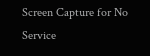Screen Capture for No Service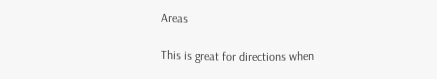Areas

This is great for directions when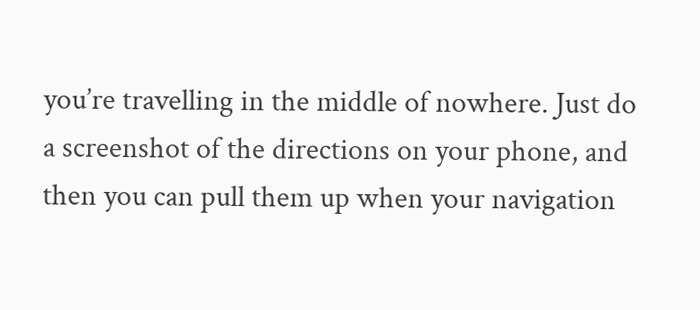you’re travelling in the middle of nowhere. Just do a screenshot of the directions on your phone, and then you can pull them up when your navigation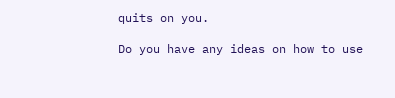quits on you.

Do you have any ideas on how to use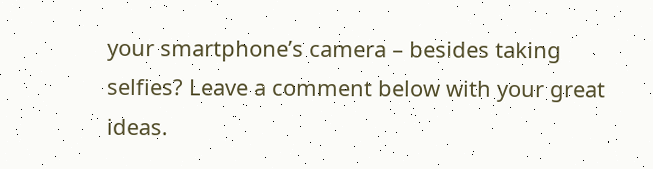your smartphone’s camera – besides taking selfies? Leave a comment below with your great ideas.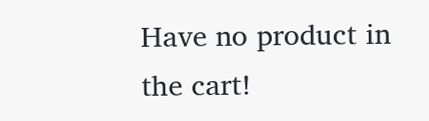Have no product in the cart!